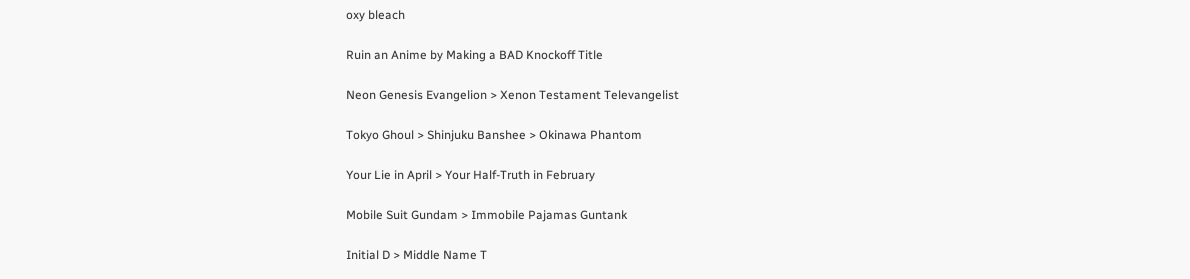oxy bleach

Ruin an Anime by Making a BAD Knockoff Title

Neon Genesis Evangelion > Xenon Testament Televangelist

Tokyo Ghoul > Shinjuku Banshee > Okinawa Phantom

Your Lie in April > Your Half-Truth in February

Mobile Suit Gundam > Immobile Pajamas Guntank

Initial D > Middle Name T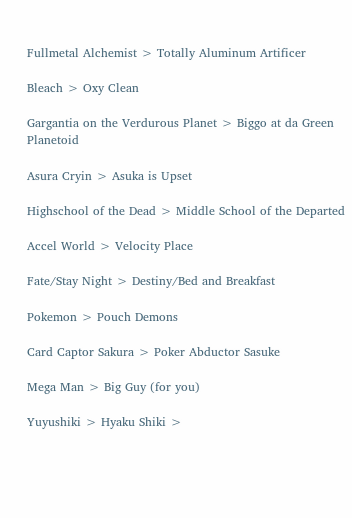Fullmetal Alchemist > Totally Aluminum Artificer

Bleach > Oxy Clean

Gargantia on the Verdurous Planet > Biggo at da Green Planetoid

Asura Cryin > Asuka is Upset

Highschool of the Dead > Middle School of the Departed

Accel World > Velocity Place

Fate/Stay Night > Destiny/Bed and Breakfast

Pokemon > Pouch Demons

Card Captor Sakura > Poker Abductor Sasuke

Mega Man > Big Guy (for you)

Yuyushiki > Hyaku Shiki >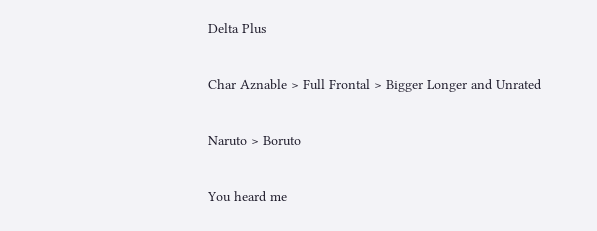Delta Plus

Char Aznable > Full Frontal > Bigger Longer and Unrated

Naruto > Boruto

You heard me